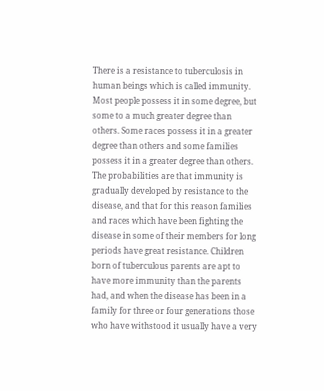There is a resistance to tuberculosis in human beings which is called immunity. Most people possess it in some degree, but some to a much greater degree than others. Some races possess it in a greater degree than others and some families possess it in a greater degree than others. The probabilities are that immunity is gradually developed by resistance to the disease, and that for this reason families and races which have been fighting the disease in some of their members for long periods have great resistance. Children born of tuberculous parents are apt to have more immunity than the parents had, and when the disease has been in a family for three or four generations those who have withstood it usually have a very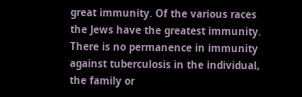great immunity. Of the various races the Jews have the greatest immunity. There is no permanence in immunity against tuberculosis in the individual, the family or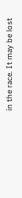in the race. It may be lost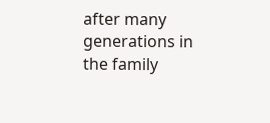after many generations in the family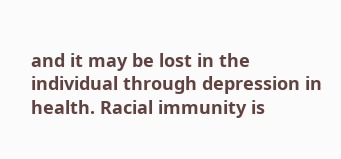and it may be lost in the individual through depression in health. Racial immunity is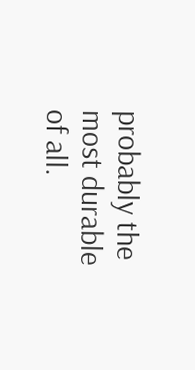probably the most durable of all.